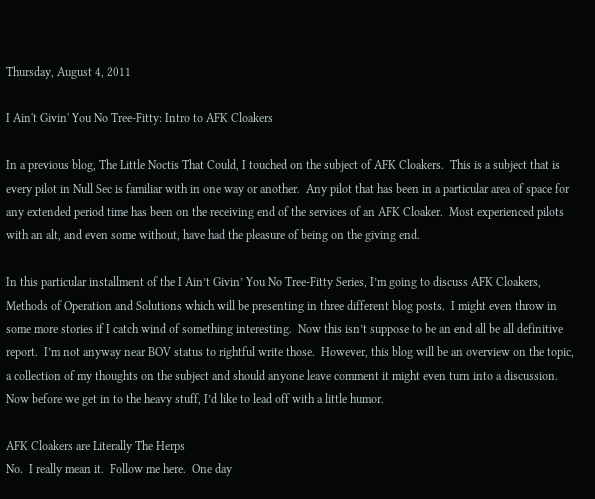Thursday, August 4, 2011

I Ain't Givin' You No Tree-Fitty: Intro to AFK Cloakers

In a previous blog, The Little Noctis That Could, I touched on the subject of AFK Cloakers.  This is a subject that is every pilot in Null Sec is familiar with in one way or another.  Any pilot that has been in a particular area of space for any extended period time has been on the receiving end of the services of an AFK Cloaker.  Most experienced pilots with an alt, and even some without, have had the pleasure of being on the giving end.

In this particular installment of the I Ain’t Givin’ You No Tree-Fitty Series, I’m going to discuss AFK Cloakers, Methods of Operation and Solutions which will be presenting in three different blog posts.  I might even throw in some more stories if I catch wind of something interesting.  Now this isn’t suppose to be an end all be all definitive report.  I’m not anyway near BOV status to rightful write those.  However, this blog will be an overview on the topic, a collection of my thoughts on the subject and should anyone leave comment it might even turn into a discussion.  Now before we get in to the heavy stuff, I’d like to lead off with a little humor.

AFK Cloakers are Literally The Herps
No.  I really mean it.  Follow me here.  One day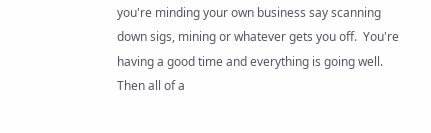you're minding your own business say scanning down sigs, mining or whatever gets you off.  You're having a good time and everything is going well.  Then all of a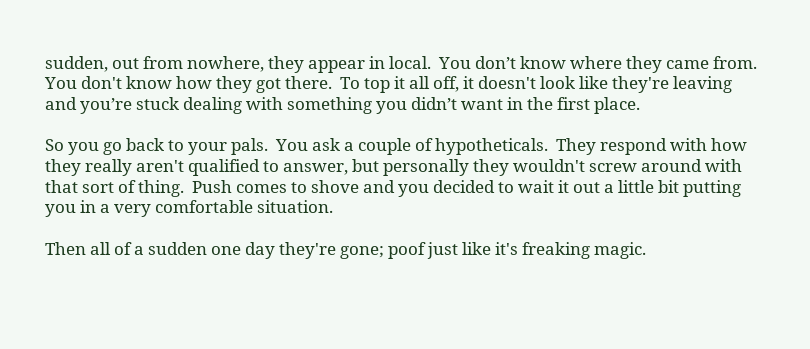sudden, out from nowhere, they appear in local.  You don’t know where they came from.  You don't know how they got there.  To top it all off, it doesn't look like they're leaving and you’re stuck dealing with something you didn’t want in the first place.

So you go back to your pals.  You ask a couple of hypotheticals.  They respond with how they really aren't qualified to answer, but personally they wouldn't screw around with that sort of thing.  Push comes to shove and you decided to wait it out a little bit putting you in a very comfortable situation.

Then all of a sudden one day they're gone; poof just like it's freaking magic.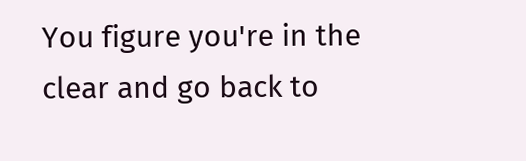You figure you're in the clear and go back to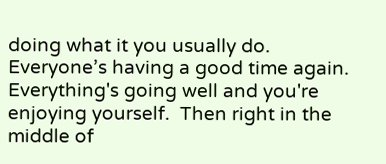doing what it you usually do.  Everyone’s having a good time again.  Everything's going well and you're enjoying yourself.  Then right in the middle of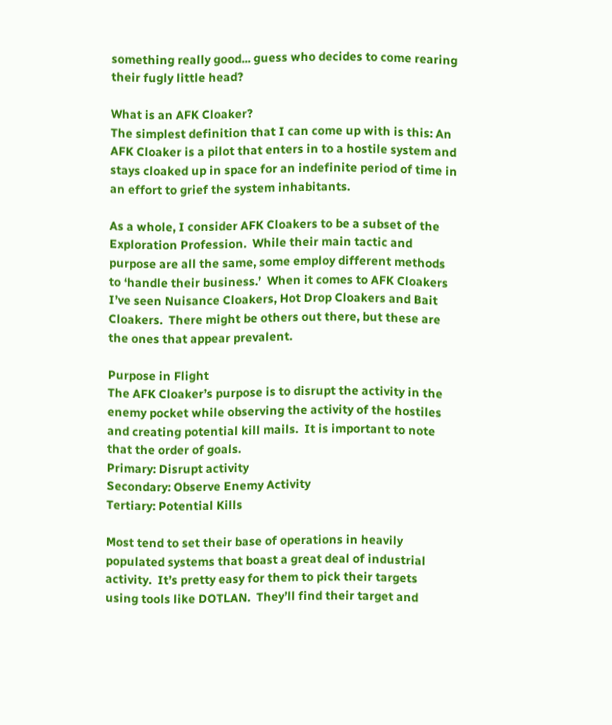something really good... guess who decides to come rearing their fugly little head?

What is an AFK Cloaker?
The simplest definition that I can come up with is this: An AFK Cloaker is a pilot that enters in to a hostile system and stays cloaked up in space for an indefinite period of time in an effort to grief the system inhabitants.

As a whole, I consider AFK Cloakers to be a subset of the Exploration Profession.  While their main tactic and purpose are all the same, some employ different methods to ‘handle their business.’  When it comes to AFK Cloakers I’ve seen Nuisance Cloakers, Hot Drop Cloakers and Bait Cloakers.  There might be others out there, but these are the ones that appear prevalent.

Purpose in Flight
The AFK Cloaker’s purpose is to disrupt the activity in the enemy pocket while observing the activity of the hostiles and creating potential kill mails.  It is important to note that the order of goals.
Primary: Disrupt activity
Secondary: Observe Enemy Activity
Tertiary: Potential Kills

Most tend to set their base of operations in heavily populated systems that boast a great deal of industrial activity.  It’s pretty easy for them to pick their targets using tools like DOTLAN.  They’ll find their target and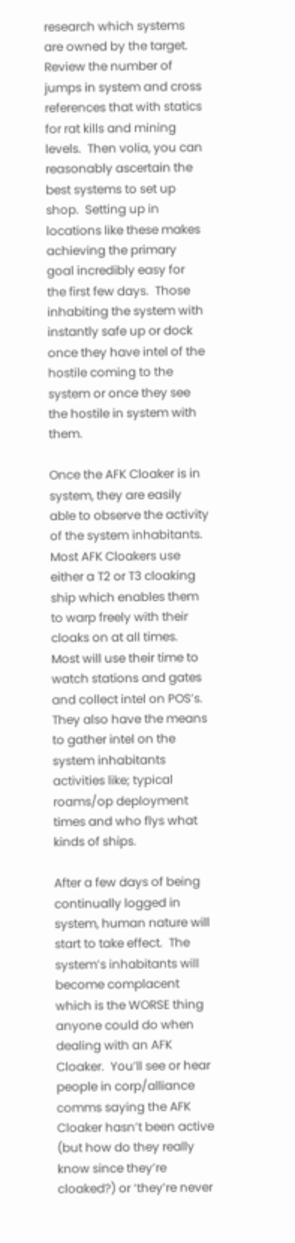research which systems are owned by the target.  Review the number of jumps in system and cross references that with statics for rat kills and mining levels.  Then volia, you can reasonably ascertain the best systems to set up shop.  Setting up in locations like these makes achieving the primary goal incredibly easy for the first few days.  Those inhabiting the system with instantly safe up or dock once they have intel of the hostile coming to the system or once they see the hostile in system with them.

Once the AFK Cloaker is in system, they are easily able to observe the activity of the system inhabitants.  Most AFK Cloakers use either a T2 or T3 cloaking ship which enables them to warp freely with their cloaks on at all times.  Most will use their time to watch stations and gates and collect intel on POS’s.  They also have the means to gather intel on the system inhabitants activities like; typical roams/op deployment times and who flys what kinds of ships.

After a few days of being continually logged in system, human nature will start to take effect.  The system’s inhabitants will become complacent which is the WORSE thing anyone could do when dealing with an AFK Cloaker.  You’ll see or hear people in corp/alliance comms saying the AFK Cloaker hasn’t been active (but how do they really know since they’re cloaked?) or ‘they’re never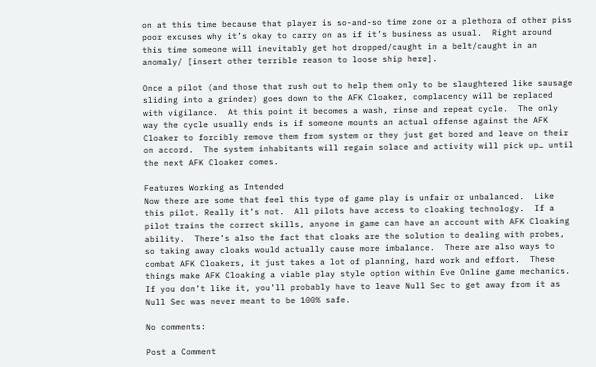on at this time because that player is so-and-so time zone or a plethora of other piss poor excuses why it’s okay to carry on as if it’s business as usual.  Right around this time someone will inevitably get hot dropped/caught in a belt/caught in an anomaly/ [insert other terrible reason to loose ship here].

Once a pilot (and those that rush out to help them only to be slaughtered like sausage sliding into a grinder) goes down to the AFK Cloaker, complacency will be replaced with vigilance.  At this point it becomes a wash, rinse and repeat cycle.  The only way the cycle usually ends is if someone mounts an actual offense against the AFK Cloaker to forcibly remove them from system or they just get bored and leave on their on accord.  The system inhabitants will regain solace and activity will pick up… until the next AFK Cloaker comes.

Features Working as Intended
Now there are some that feel this type of game play is unfair or unbalanced.  Like this pilot. Really it’s not.  All pilots have access to cloaking technology.  If a pilot trains the correct skills, anyone in game can have an account with AFK Cloaking ability.  There’s also the fact that cloaks are the solution to dealing with probes, so taking away cloaks would actually cause more imbalance.  There are also ways to combat AFK Cloakers, it just takes a lot of planning, hard work and effort.  These things make AFK Cloaking a viable play style option within Eve Online game mechanics.  If you don’t like it, you’ll probably have to leave Null Sec to get away from it as Null Sec was never meant to be 100% safe.

No comments:

Post a Comment